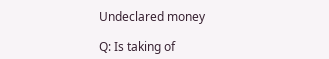Undeclared money

Q: Is taking of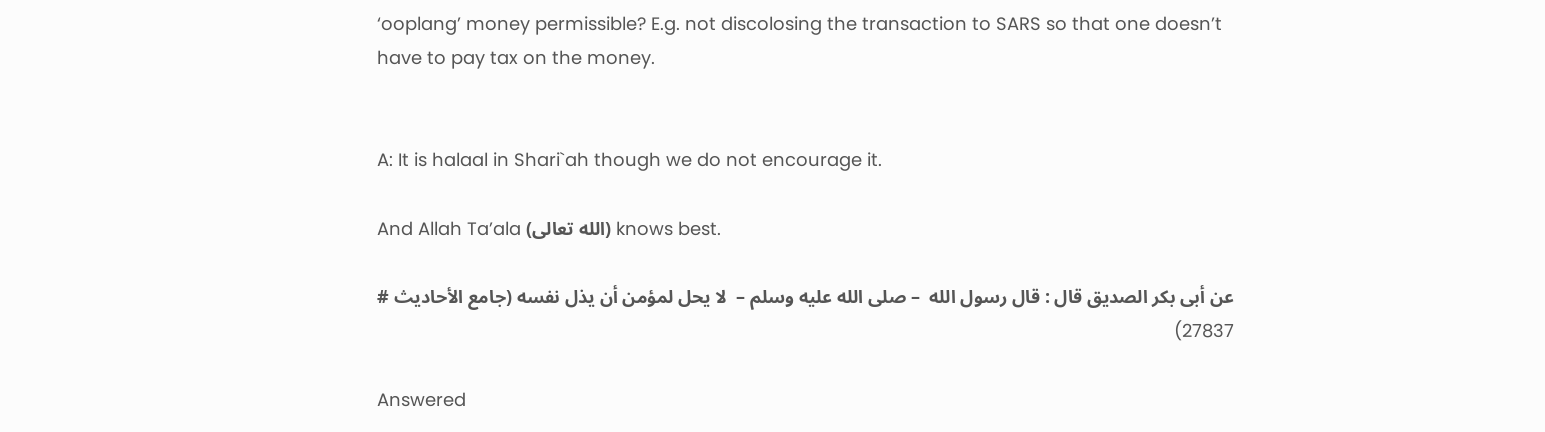‘ooplang’ money permissible? E.g. not discolosing the transaction to SARS so that one doesn’t have to pay tax on the money.


A: It is halaal in Shari`ah though we do not encourage it.

And Allah Ta’ala (الله تعالى) knows best.

عن أبى بكر الصديق قال : قال رسول الله  – صلى الله عليه وسلم –  لا يحل لمؤمن أن يذل نفسه (جامع الأحاديث # 27837)

Answered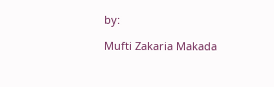by:

Mufti Zakaria Makada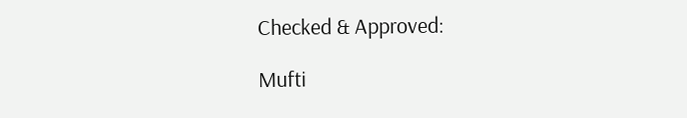Checked & Approved:

Mufti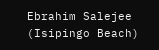Ebrahim Salejee (Isipingo Beach)